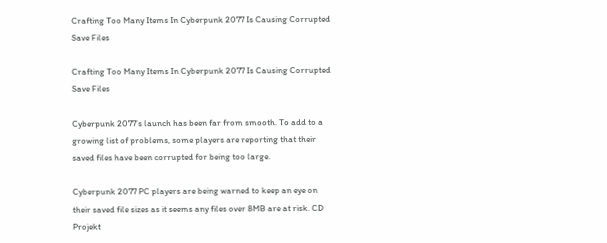Crafting Too Many Items In Cyberpunk 2077 Is Causing Corrupted Save Files

Crafting Too Many Items In Cyberpunk 2077 Is Causing Corrupted Save Files

Cyberpunk 2077’s launch has been far from smooth. To add to a growing list of problems, some players are reporting that their saved files have been corrupted for being too large.

Cyberpunk 2077 PC players are being warned to keep an eye on their saved file sizes as it seems any files over 8MB are at risk. CD Projekt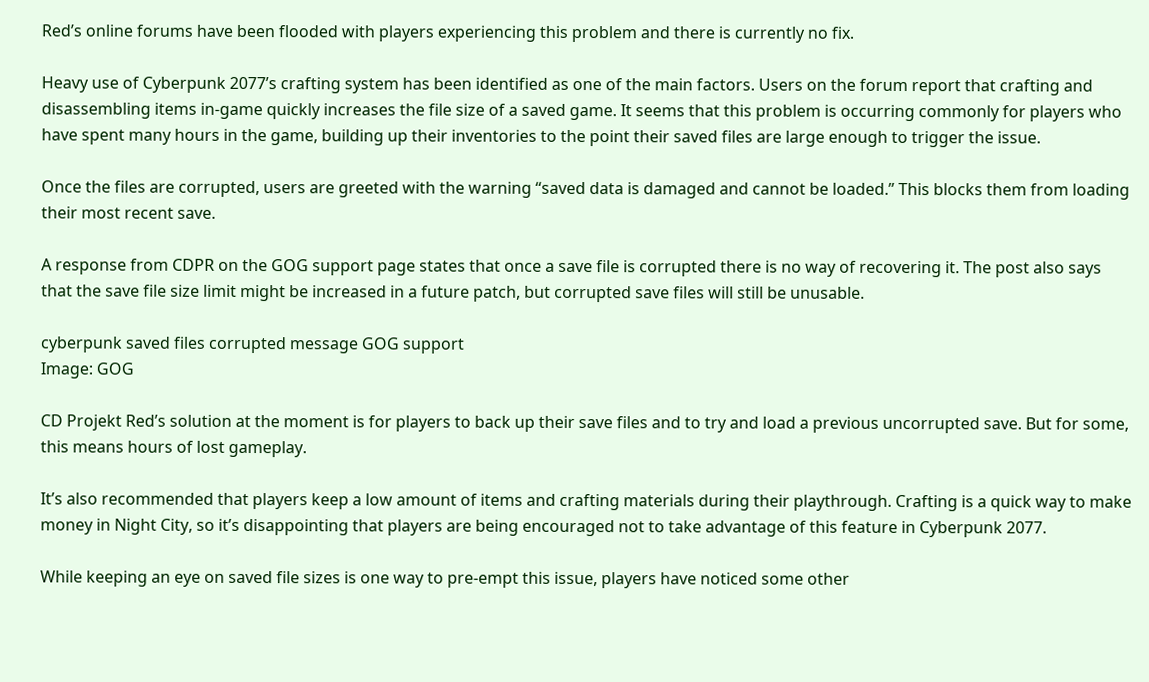Red’s online forums have been flooded with players experiencing this problem and there is currently no fix.

Heavy use of Cyberpunk 2077’s crafting system has been identified as one of the main factors. Users on the forum report that crafting and disassembling items in-game quickly increases the file size of a saved game. It seems that this problem is occurring commonly for players who have spent many hours in the game, building up their inventories to the point their saved files are large enough to trigger the issue.

Once the files are corrupted, users are greeted with the warning “saved data is damaged and cannot be loaded.” This blocks them from loading their most recent save.

A response from CDPR on the GOG support page states that once a save file is corrupted there is no way of recovering it. The post also says that the save file size limit might be increased in a future patch, but corrupted save files will still be unusable.

cyberpunk saved files corrupted message GOG support
Image: GOG

CD Projekt Red’s solution at the moment is for players to back up their save files and to try and load a previous uncorrupted save. But for some, this means hours of lost gameplay.

It’s also recommended that players keep a low amount of items and crafting materials during their playthrough. Crafting is a quick way to make money in Night City, so it’s disappointing that players are being encouraged not to take advantage of this feature in Cyberpunk 2077.

While keeping an eye on saved file sizes is one way to pre-empt this issue, players have noticed some other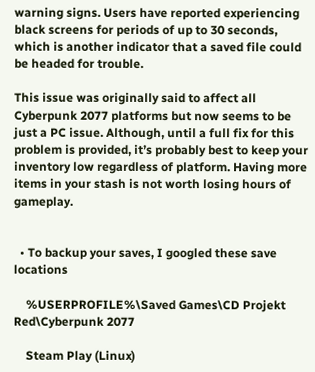warning signs. Users have reported experiencing black screens for periods of up to 30 seconds, which is another indicator that a saved file could be headed for trouble.

This issue was originally said to affect all Cyberpunk 2077 platforms but now seems to be just a PC issue. Although, until a full fix for this problem is provided, it’s probably best to keep your inventory low regardless of platform. Having more items in your stash is not worth losing hours of gameplay.


  • To backup your saves, I googled these save locations

    %USERPROFILE%\Saved Games\CD Projekt Red\Cyberpunk 2077

    Steam Play (Linux)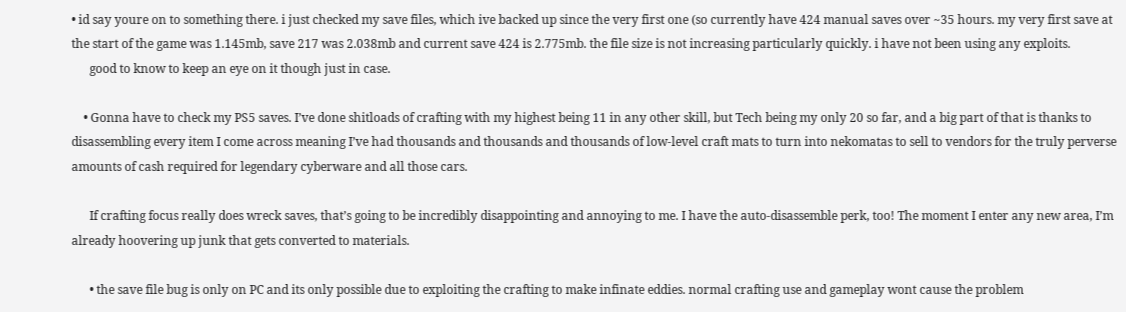• id say youre on to something there. i just checked my save files, which ive backed up since the very first one (so currently have 424 manual saves over ~35 hours. my very first save at the start of the game was 1.145mb, save 217 was 2.038mb and current save 424 is 2.775mb. the file size is not increasing particularly quickly. i have not been using any exploits.
      good to know to keep an eye on it though just in case.

    • Gonna have to check my PS5 saves. I’ve done shitloads of crafting with my highest being 11 in any other skill, but Tech being my only 20 so far, and a big part of that is thanks to disassembling every item I come across meaning I’ve had thousands and thousands and thousands of low-level craft mats to turn into nekomatas to sell to vendors for the truly perverse amounts of cash required for legendary cyberware and all those cars.

      If crafting focus really does wreck saves, that’s going to be incredibly disappointing and annoying to me. I have the auto-disassemble perk, too! The moment I enter any new area, I’m already hoovering up junk that gets converted to materials.

      • the save file bug is only on PC and its only possible due to exploiting the crafting to make infinate eddies. normal crafting use and gameplay wont cause the problem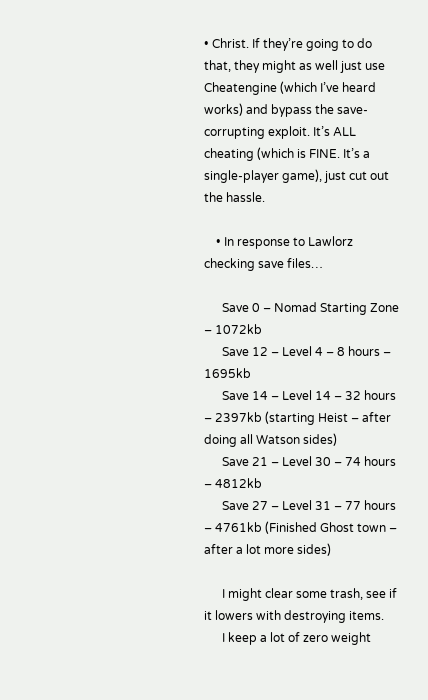• Christ. If they’re going to do that, they might as well just use Cheatengine (which I’ve heard works) and bypass the save-corrupting exploit. It’s ALL cheating (which is FINE. It’s a single-player game), just cut out the hassle.

    • In response to Lawlorz checking save files…

      Save 0 – Nomad Starting Zone – 1072kb
      Save 12 – Level 4 – 8 hours – 1695kb
      Save 14 – Level 14 – 32 hours – 2397kb (starting Heist – after doing all Watson sides)
      Save 21 – Level 30 – 74 hours – 4812kb
      Save 27 – Level 31 – 77 hours – 4761kb (Finished Ghost town – after a lot more sides)

      I might clear some trash, see if it lowers with destroying items.
      I keep a lot of zero weight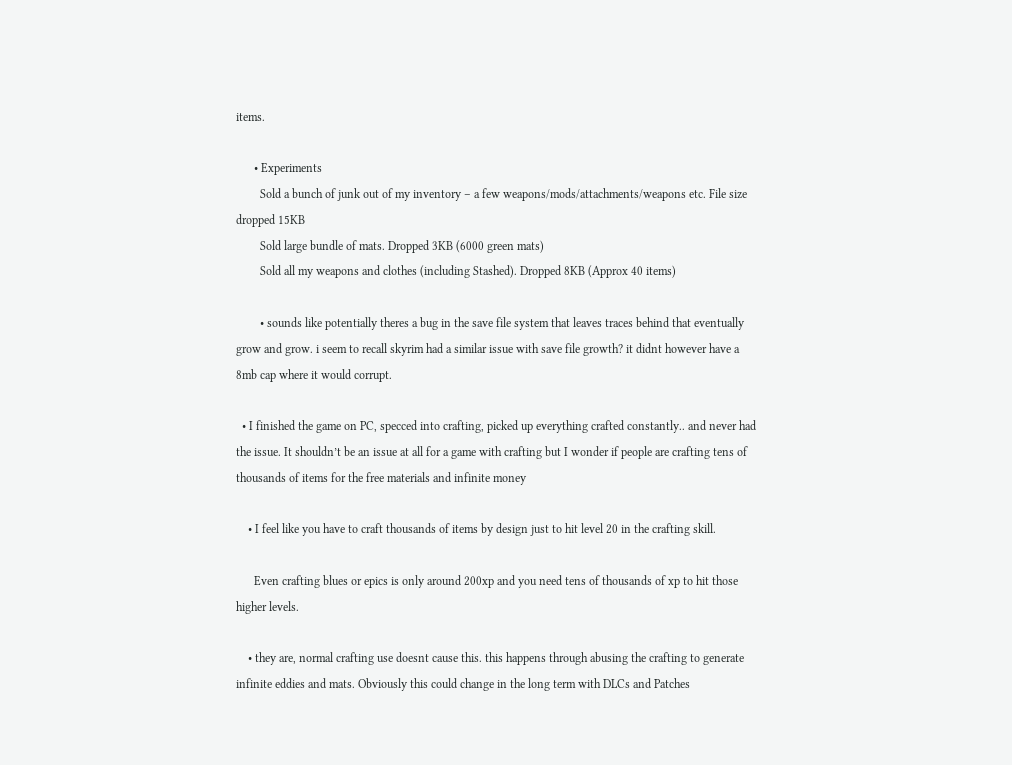items.

      • Experiments
        Sold a bunch of junk out of my inventory – a few weapons/mods/attachments/weapons etc. File size dropped 15KB
        Sold large bundle of mats. Dropped 3KB (6000 green mats)
        Sold all my weapons and clothes (including Stashed). Dropped 8KB (Approx 40 items)

        • sounds like potentially theres a bug in the save file system that leaves traces behind that eventually grow and grow. i seem to recall skyrim had a similar issue with save file growth? it didnt however have a 8mb cap where it would corrupt.

  • I finished the game on PC, specced into crafting, picked up everything crafted constantly.. and never had the issue. It shouldn’t be an issue at all for a game with crafting but I wonder if people are crafting tens of thousands of items for the free materials and infinite money

    • I feel like you have to craft thousands of items by design just to hit level 20 in the crafting skill.

      Even crafting blues or epics is only around 200xp and you need tens of thousands of xp to hit those higher levels.

    • they are, normal crafting use doesnt cause this. this happens through abusing the crafting to generate infinite eddies and mats. Obviously this could change in the long term with DLCs and Patches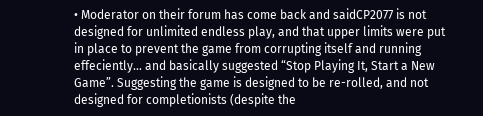• Moderator on their forum has come back and saidCP2077 is not designed for unlimited endless play, and that upper limits were put in place to prevent the game from corrupting itself and running effeciently… and basically suggested “Stop Playing It, Start a New Game”. Suggesting the game is designed to be re-rolled, and not designed for completionists (despite the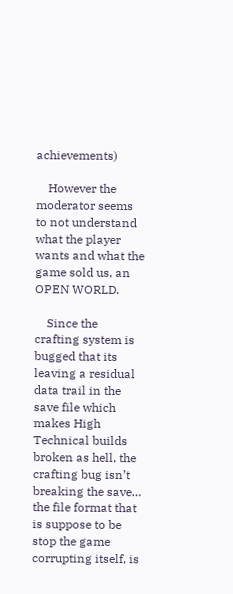achievements)

    However the moderator seems to not understand what the player wants and what the game sold us, an OPEN WORLD.

    Since the crafting system is bugged that its leaving a residual data trail in the save file which makes High Technical builds broken as hell, the crafting bug isn’t breaking the save… the file format that is suppose to be stop the game corrupting itself, is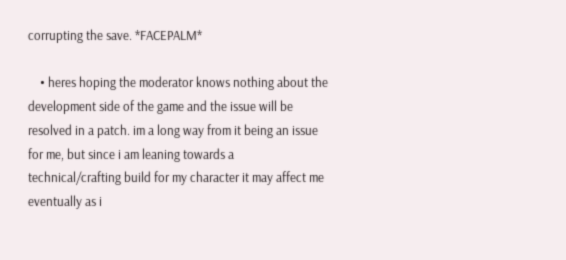corrupting the save. *FACEPALM*

    • heres hoping the moderator knows nothing about the development side of the game and the issue will be resolved in a patch. im a long way from it being an issue for me, but since i am leaning towards a technical/crafting build for my character it may affect me eventually as i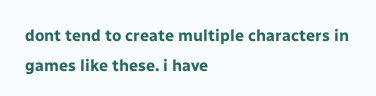dont tend to create multiple characters in games like these. i have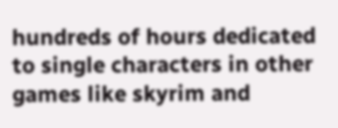hundreds of hours dedicated to single characters in other games like skyrim and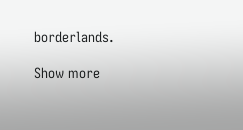borderlands.

Show more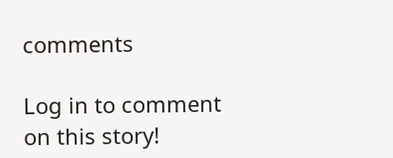comments

Log in to comment on this story!